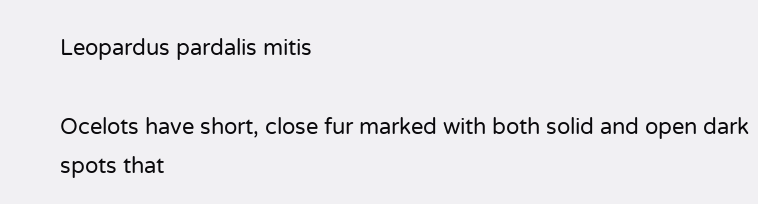Leopardus pardalis mitis

Ocelots have short, close fur marked with both solid and open dark spots that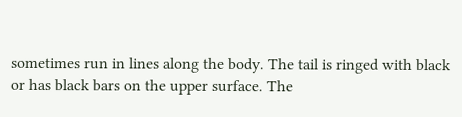sometimes run in lines along the body. The tail is ringed with black or has black bars on the upper surface. The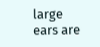large ears are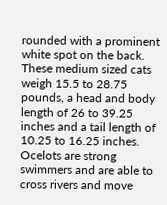rounded with a prominent white spot on the back. These medium sized cats weigh 15.5 to 28.75 pounds, a head and body length of 26 to 39.25 inches and a tail length of 10.25 to 16.25 inches. Ocelots are strong swimmers and are able to cross rivers and move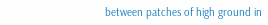between patches of high ground in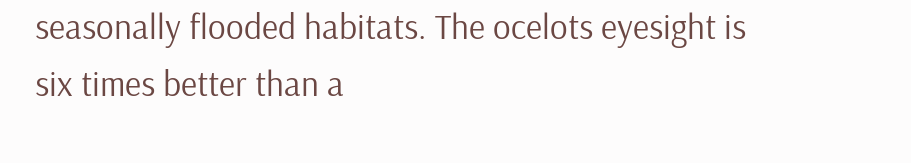seasonally flooded habitats. The ocelots eyesight is six times better than a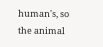human's, so the animal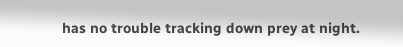has no trouble tracking down prey at night.